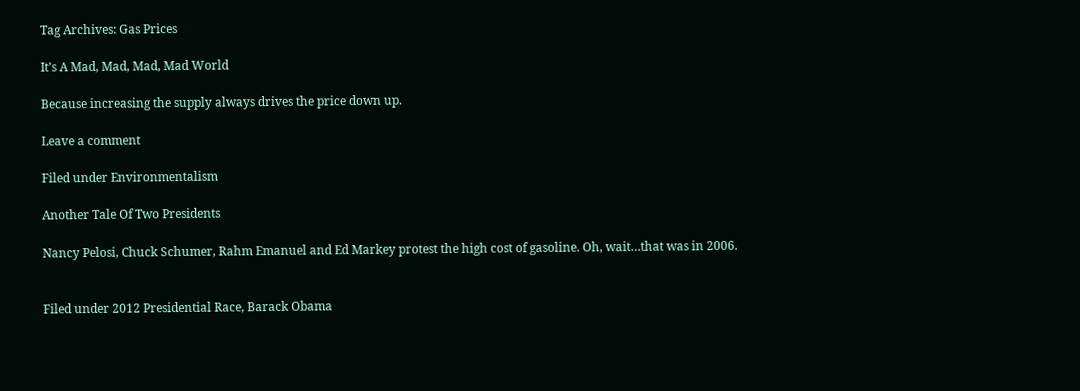Tag Archives: Gas Prices

It’s A Mad, Mad, Mad, Mad World

Because increasing the supply always drives the price down up.

Leave a comment

Filed under Environmentalism

Another Tale Of Two Presidents

Nancy Pelosi, Chuck Schumer, Rahm Emanuel and Ed Markey protest the high cost of gasoline. Oh, wait…that was in 2006.


Filed under 2012 Presidential Race, Barack Obama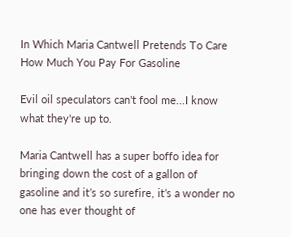In Which Maria Cantwell Pretends To Care How Much You Pay For Gasoline

Evil oil speculators can't fool me...I know what they're up to.

Maria Cantwell has a super boffo idea for bringing down the cost of a gallon of gasoline and it’s so surefire, it’s a wonder no one has ever thought of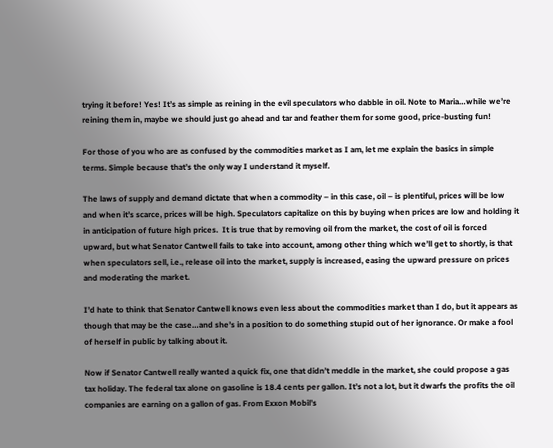trying it before! Yes! It’s as simple as reining in the evil speculators who dabble in oil. Note to Maria…while we’re reining them in, maybe we should just go ahead and tar and feather them for some good, price-busting fun!

For those of you who are as confused by the commodities market as I am, let me explain the basics in simple terms. Simple because that’s the only way I understand it myself.

The laws of supply and demand dictate that when a commodity – in this case, oil – is plentiful, prices will be low and when it’s scarce, prices will be high. Speculators capitalize on this by buying when prices are low and holding it in anticipation of future high prices.  It is true that by removing oil from the market, the cost of oil is forced upward, but what Senator Cantwell fails to take into account, among other thing which we’ll get to shortly, is that when speculators sell, i.e., release oil into the market, supply is increased, easing the upward pressure on prices and moderating the market.

I’d hate to think that Senator Cantwell knows even less about the commodities market than I do, but it appears as though that may be the case…and she’s in a position to do something stupid out of her ignorance. Or make a fool of herself in public by talking about it.

Now if Senator Cantwell really wanted a quick fix, one that didn’t meddle in the market, she could propose a gas tax holiday. The federal tax alone on gasoline is 18.4 cents per gallon. It’s not a lot, but it dwarfs the profits the oil companies are earning on a gallon of gas. From Exxon Mobil’s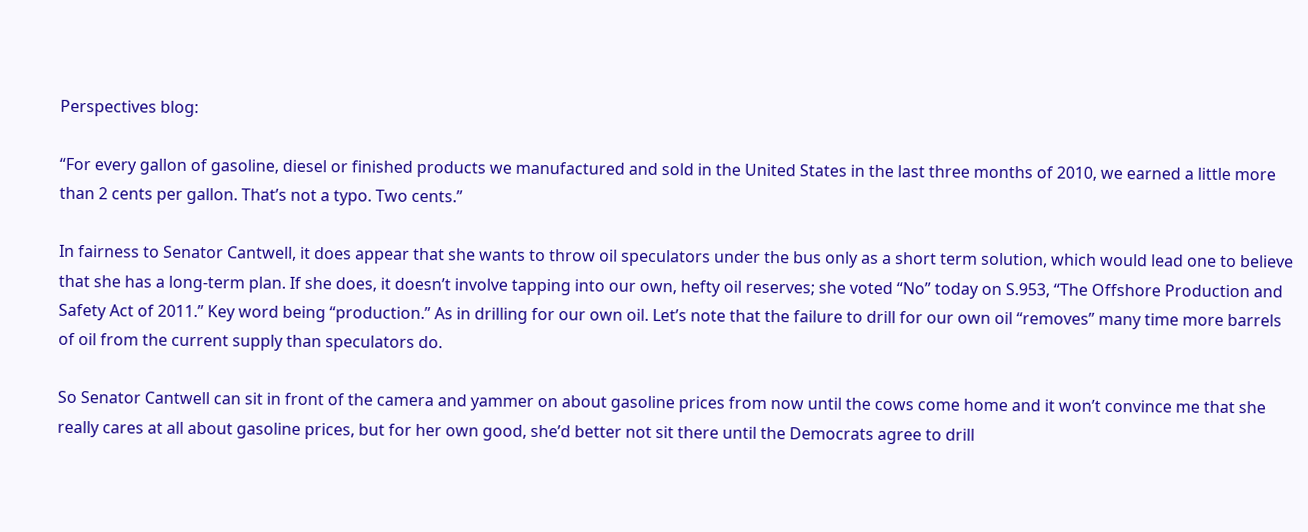Perspectives blog:

“For every gallon of gasoline, diesel or finished products we manufactured and sold in the United States in the last three months of 2010, we earned a little more than 2 cents per gallon. That’s not a typo. Two cents.”

In fairness to Senator Cantwell, it does appear that she wants to throw oil speculators under the bus only as a short term solution, which would lead one to believe that she has a long-term plan. If she does, it doesn’t involve tapping into our own, hefty oil reserves; she voted “No” today on S.953, “The Offshore Production and Safety Act of 2011.” Key word being “production.” As in drilling for our own oil. Let’s note that the failure to drill for our own oil “removes” many time more barrels of oil from the current supply than speculators do.

So Senator Cantwell can sit in front of the camera and yammer on about gasoline prices from now until the cows come home and it won’t convince me that she really cares at all about gasoline prices, but for her own good, she’d better not sit there until the Democrats agree to drill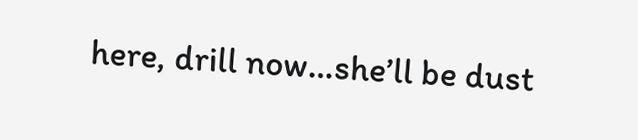here, drill now…she’ll be dust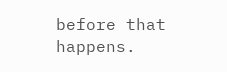before that happens.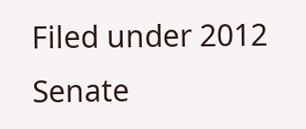Filed under 2012 Senate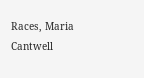Races, Maria Cantwell